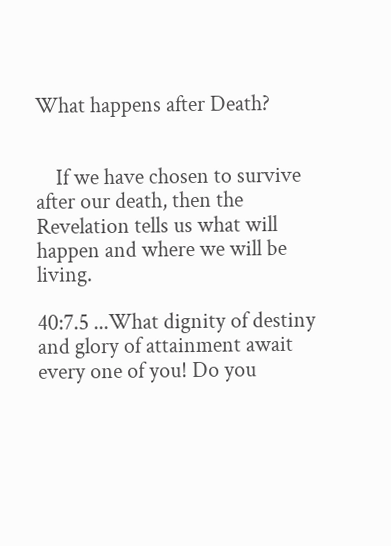What happens after Death?


    If we have chosen to survive after our death, then the Revelation tells us what will happen and where we will be living.

40:7.5 ...What dignity of destiny and glory of attainment await every one of you! Do you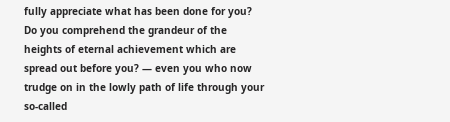fully appreciate what has been done for you? Do you comprehend the grandeur of the heights of eternal achievement which are spread out before you? — even you who now trudge on in the lowly path of life through your so-called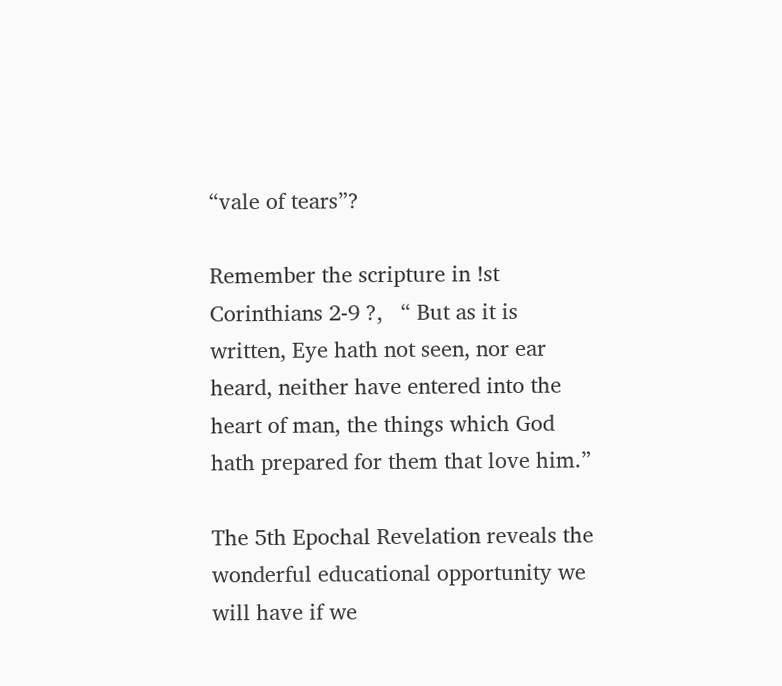“vale of tears”?

Remember the scripture in !st Corinthians 2-9 ?,   “ But as it is written, Eye hath not seen, nor ear heard, neither have entered into the heart of man, the things which God hath prepared for them that love him.”

The 5th Epochal Revelation reveals the wonderful educational opportunity we will have if we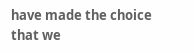have made the choice that we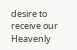desire to receive our Heavenly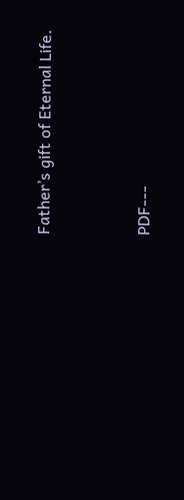Father’s gift of Eternal Life.


PDF---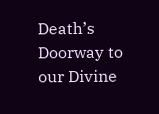Death’s Doorway to our Divine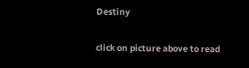Destiny

click on picture above to read